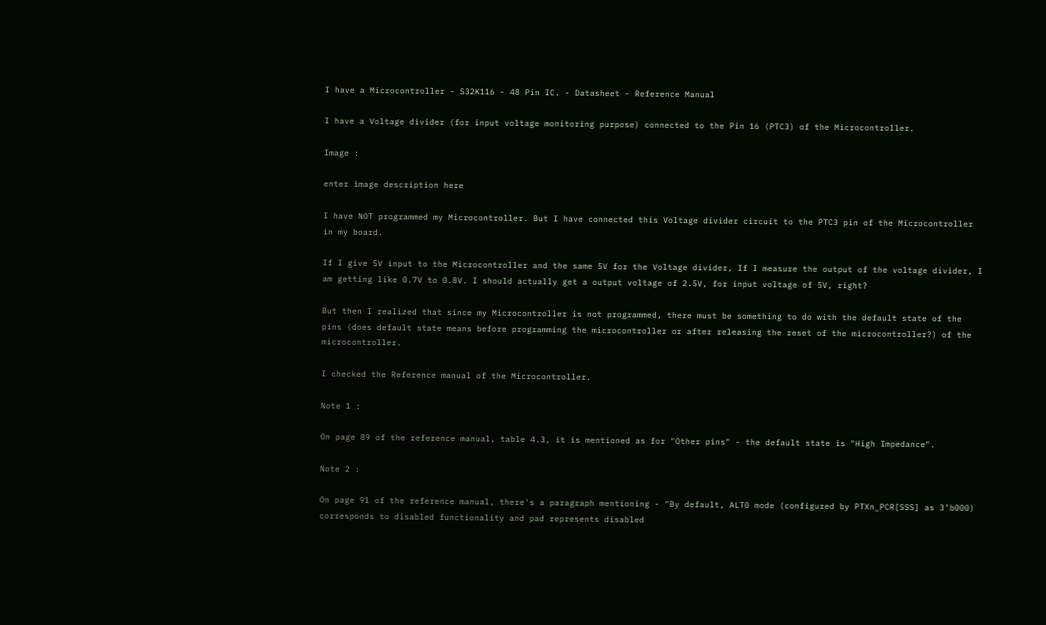I have a Microcontroller - S32K116 - 48 Pin IC. - Datasheet - Reference Manual

I have a Voltage divider (for input voltage monitoring purpose) connected to the Pin 16 (PTC3) of the Microcontroller.

Image :

enter image description here

I have NOT programmed my Microcontroller. But I have connected this Voltage divider circuit to the PTC3 pin of the Microcontroller in my board.

If I give 5V input to the Microcontroller and the same 5V for the Voltage divider, If I measure the output of the voltage divider, I am getting like 0.7V to 0.8V. I should actually get a output voltage of 2.5V, for input voltage of 5V, right?

But then I realized that since my Microcontroller is not programmed, there must be something to do with the default state of the pins (does default state means before programming the microcontroller or after releasing the reset of the microcontroller?) of the microcontroller.

I checked the Reference manual of the Microcontroller.

Note 1 :

On page 89 of the reference manual, table 4.3, it is mentioned as for "Other pins" - the default state is "High Impedance".

Note 2 :

On page 91 of the reference manual, there's a paragraph mentioning - "By default, ALT0 mode (configured by PTXn_PCR[SSS] as 3’b000) corresponds to disabled functionality and pad represents disabled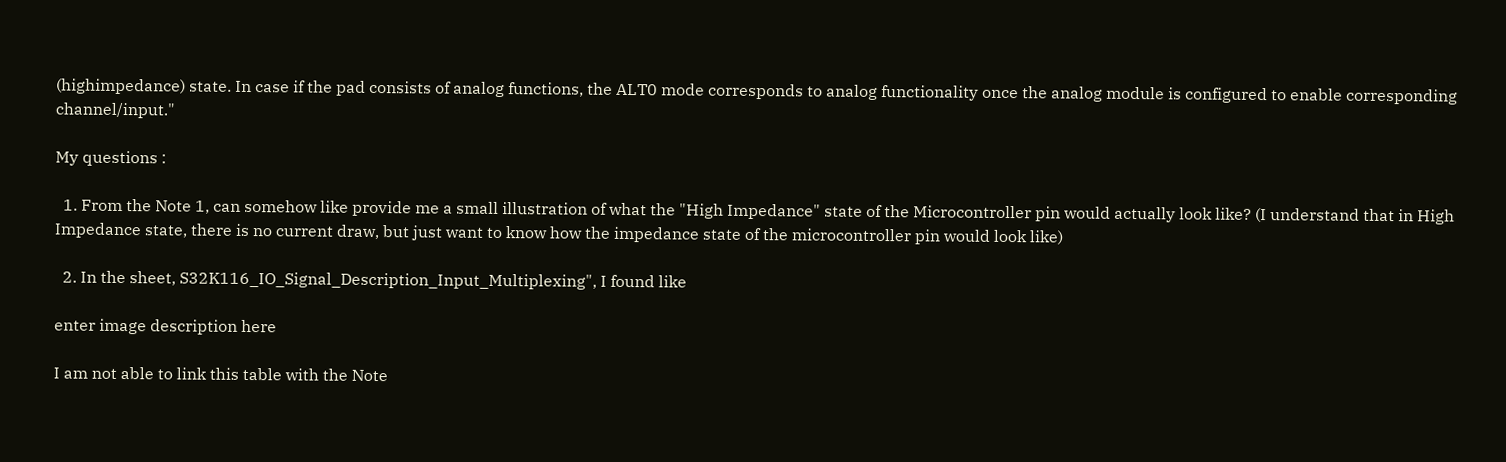(highimpedance) state. In case if the pad consists of analog functions, the ALT0 mode corresponds to analog functionality once the analog module is configured to enable corresponding channel/input."

My questions :

  1. From the Note 1, can somehow like provide me a small illustration of what the "High Impedance" state of the Microcontroller pin would actually look like? (I understand that in High Impedance state, there is no current draw, but just want to know how the impedance state of the microcontroller pin would look like)

  2. In the sheet, S32K116_IO_Signal_Description_Input_Multiplexing", I found like

enter image description here

I am not able to link this table with the Note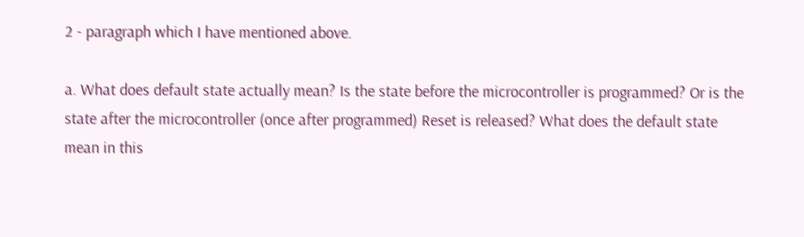2 - paragraph which I have mentioned above.

a. What does default state actually mean? Is the state before the microcontroller is programmed? Or is the state after the microcontroller (once after programmed) Reset is released? What does the default state mean in this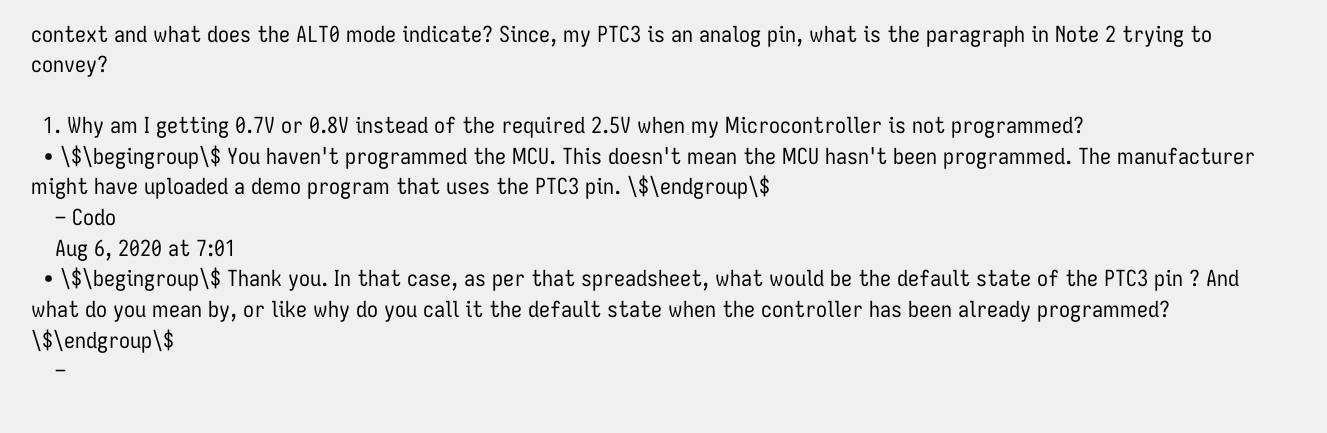context and what does the ALT0 mode indicate? Since, my PTC3 is an analog pin, what is the paragraph in Note 2 trying to convey?

  1. Why am I getting 0.7V or 0.8V instead of the required 2.5V when my Microcontroller is not programmed?
  • \$\begingroup\$ You haven't programmed the MCU. This doesn't mean the MCU hasn't been programmed. The manufacturer might have uploaded a demo program that uses the PTC3 pin. \$\endgroup\$
    – Codo
    Aug 6, 2020 at 7:01
  • \$\begingroup\$ Thank you. In that case, as per that spreadsheet, what would be the default state of the PTC3 pin ? And what do you mean by, or like why do you call it the default state when the controller has been already programmed? \$\endgroup\$
    –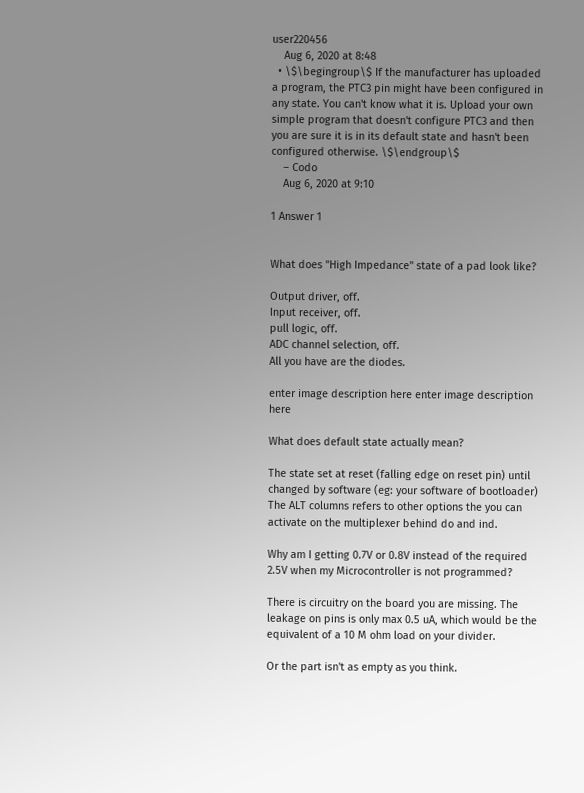user220456
    Aug 6, 2020 at 8:48
  • \$\begingroup\$ If the manufacturer has uploaded a program, the PTC3 pin might have been configured in any state. You can't know what it is. Upload your own simple program that doesn't configure PTC3 and then you are sure it is in its default state and hasn't been configured otherwise. \$\endgroup\$
    – Codo
    Aug 6, 2020 at 9:10

1 Answer 1


What does "High Impedance" state of a pad look like?

Output driver, off.
Input receiver, off.
pull logic, off.
ADC channel selection, off.
All you have are the diodes.

enter image description here enter image description here

What does default state actually mean?

The state set at reset (falling edge on reset pin) until changed by software (eg: your software of bootloader) The ALT columns refers to other options the you can activate on the multiplexer behind do and ind.

Why am I getting 0.7V or 0.8V instead of the required 2.5V when my Microcontroller is not programmed?

There is circuitry on the board you are missing. The leakage on pins is only max 0.5 uA, which would be the equivalent of a 10 M ohm load on your divider.

Or the part isn't as empty as you think.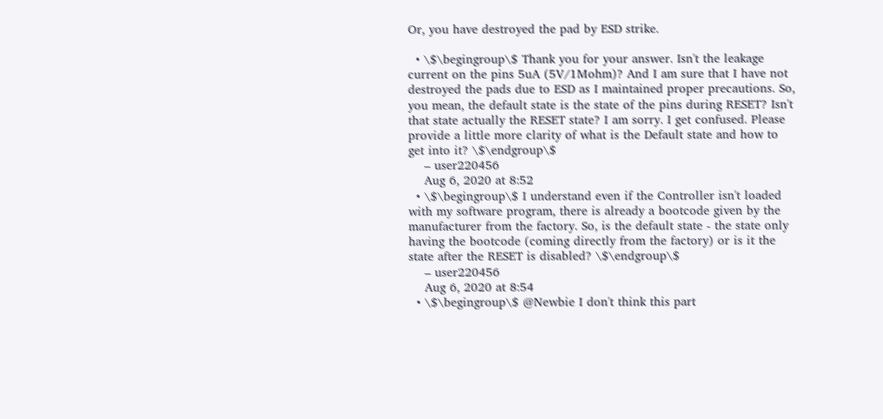Or, you have destroyed the pad by ESD strike.

  • \$\begingroup\$ Thank you for your answer. Isn't the leakage current on the pins 5uA (5V/1Mohm)? And I am sure that I have not destroyed the pads due to ESD as I maintained proper precautions. So, you mean, the default state is the state of the pins during RESET? Isn't that state actually the RESET state? I am sorry. I get confused. Please provide a little more clarity of what is the Default state and how to get into it? \$\endgroup\$
    – user220456
    Aug 6, 2020 at 8:52
  • \$\begingroup\$ I understand even if the Controller isn't loaded with my software program, there is already a bootcode given by the manufacturer from the factory. So, is the default state - the state only having the bootcode (coming directly from the factory) or is it the state after the RESET is disabled? \$\endgroup\$
    – user220456
    Aug 6, 2020 at 8:54
  • \$\begingroup\$ @Newbie I don't think this part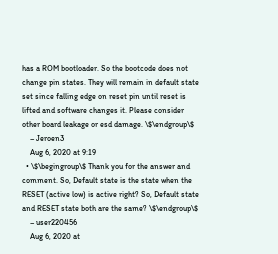has a ROM bootloader. So the bootcode does not change pin states. They will remain in default state set since falling edge on reset pin until reset is lifted and software changes it. Please consider other board leakage or esd damage. \$\endgroup\$
    – Jeroen3
    Aug 6, 2020 at 9:19
  • \$\begingroup\$ Thank you for the answer and comment. So, Default state is the state when the RESET (active low) is active right? So, Default state and RESET state both are the same? \$\endgroup\$
    – user220456
    Aug 6, 2020 at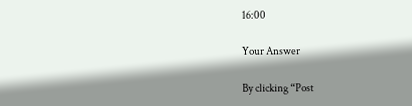16:00

Your Answer

By clicking “Post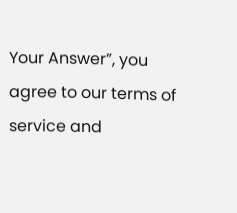Your Answer”, you agree to our terms of service and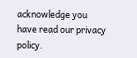acknowledge you have read our privacy policy.